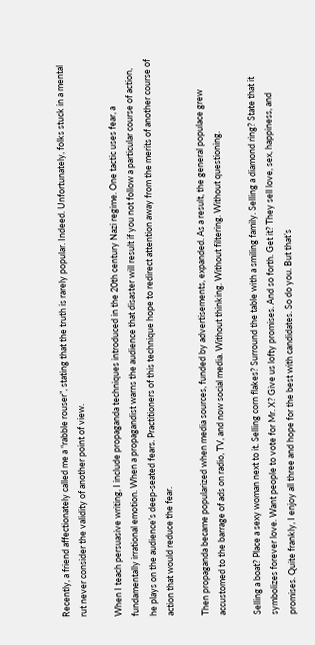Recently, a friend affectionately called me a “rabble rouser”, stating that the truth is rarely popular. Indeed. Unfortunately, folks stuck in a mental rut never consider the validity of another point of view.

When I teach persuasive writing, I include propaganda techniques introduced in the 20th century Nazi regime. One tactic uses fear, a fundamentally irrational emotion. When a propagandist warns the audience that disaster will result if you not follow a particular course of action, he plays on the audience’s deep-seated fears. Practitioners of this technique hope to redirect attention away from the merits of another course of action that would reduce the fear.

Then propaganda became popularized when media sources, funded by advertisements, expanded. As a result, the general populace grew accustomed to the barrage of ads on radio, TV, and now social media. Without thinking. Without filtering. Without questioning.

Selling a boat? Place a sexy woman next to it. Selling corn flakes? Surround the table with a smiling family. Selling a diamond ring? State that it symbolizes forever love. Want people to vote for Mr. X? Give us lofty promises. And so forth. Get it? They sell love, sex, happiness, and promises. Quite frankly, I enjoy all three and hope for the best with candidates. So do you. But that’s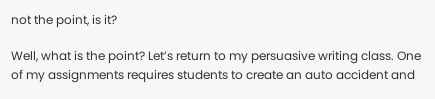not the point, is it?

Well, what is the point? Let’s return to my persuasive writing class. One of my assignments requires students to create an auto accident and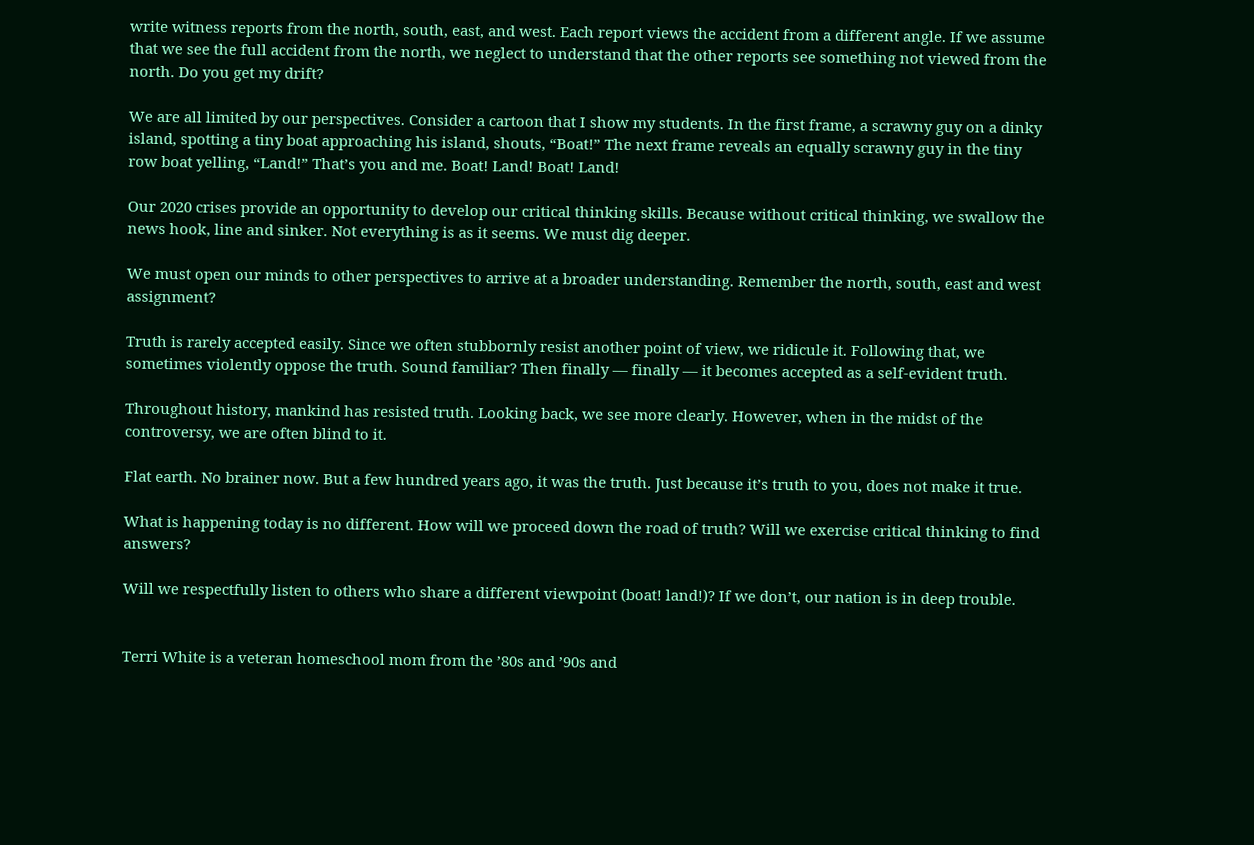write witness reports from the north, south, east, and west. Each report views the accident from a different angle. If we assume that we see the full accident from the north, we neglect to understand that the other reports see something not viewed from the north. Do you get my drift?

We are all limited by our perspectives. Consider a cartoon that I show my students. In the first frame, a scrawny guy on a dinky island, spotting a tiny boat approaching his island, shouts, “Boat!” The next frame reveals an equally scrawny guy in the tiny row boat yelling, “Land!” That’s you and me. Boat! Land! Boat! Land!

Our 2020 crises provide an opportunity to develop our critical thinking skills. Because without critical thinking, we swallow the news hook, line and sinker. Not everything is as it seems. We must dig deeper.

We must open our minds to other perspectives to arrive at a broader understanding. Remember the north, south, east and west assignment?

Truth is rarely accepted easily. Since we often stubbornly resist another point of view, we ridicule it. Following that, we sometimes violently oppose the truth. Sound familiar? Then finally — finally — it becomes accepted as a self-evident truth.

Throughout history, mankind has resisted truth. Looking back, we see more clearly. However, when in the midst of the controversy, we are often blind to it.

Flat earth. No brainer now. But a few hundred years ago, it was the truth. Just because it’s truth to you, does not make it true.

What is happening today is no different. How will we proceed down the road of truth? Will we exercise critical thinking to find answers?

Will we respectfully listen to others who share a different viewpoint (boat! land!)? If we don’t, our nation is in deep trouble.


Terri White is a veteran homeschool mom from the ’80s and ’90s and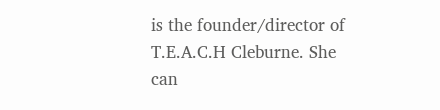is the founder/director of T.E.A.C.H Cleburne. She can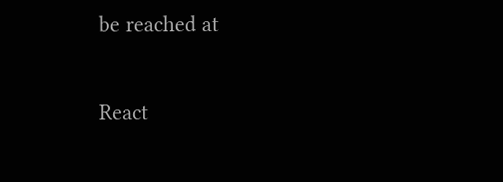be reached at

React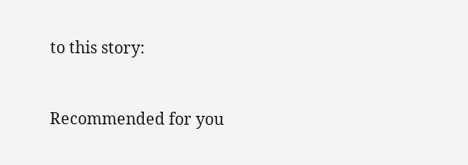to this story:


Recommended for you